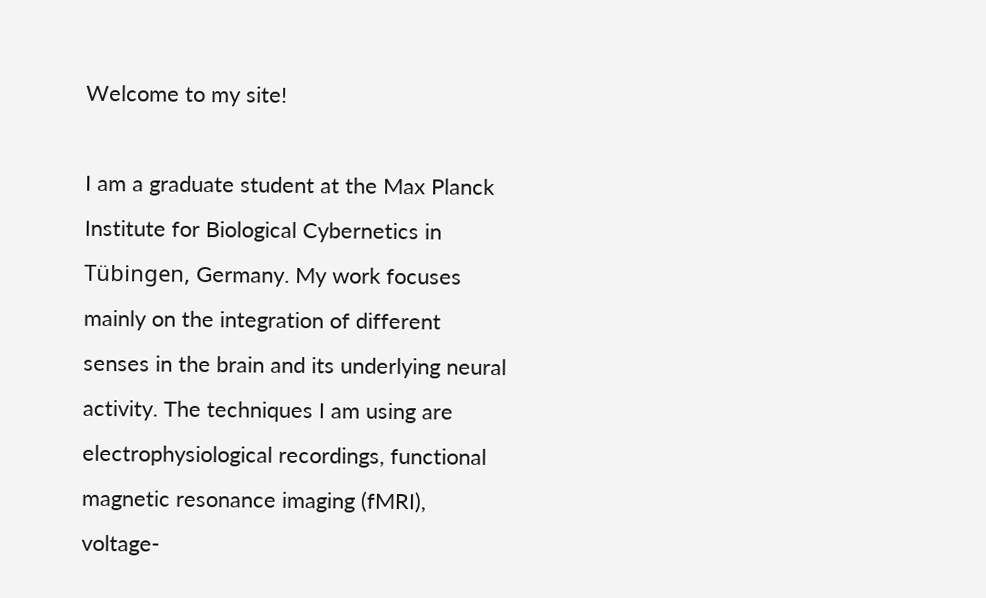Welcome to my site!

I am a graduate student at the Max Planck Institute for Biological Cybernetics in Tübingen, Germany. My work focuses mainly on the integration of different senses in the brain and its underlying neural activity. The techniques I am using are electrophysiological recordings, functional magnetic resonance imaging (fMRI), voltage-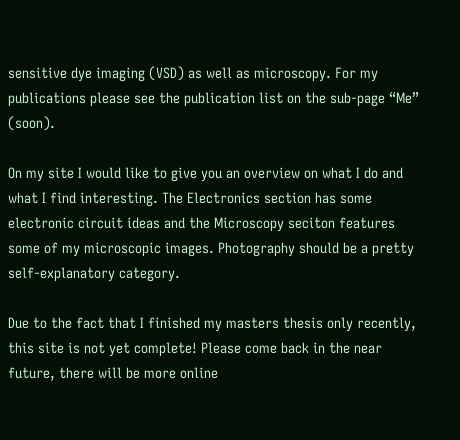sensitive dye imaging (VSD) as well as microscopy. For my publications please see the publication list on the sub-page “Me” (soon).

On my site I would like to give you an overview on what I do and what I find interesting. The Electronics section has some electronic circuit ideas and the Microscopy seciton features some of my microscopic images. Photography should be a pretty self-explanatory category.

Due to the fact that I finished my masters thesis only recently, this site is not yet complete! Please come back in the near future, there will be more online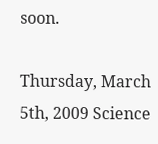soon.

Thursday, March 5th, 2009 Science